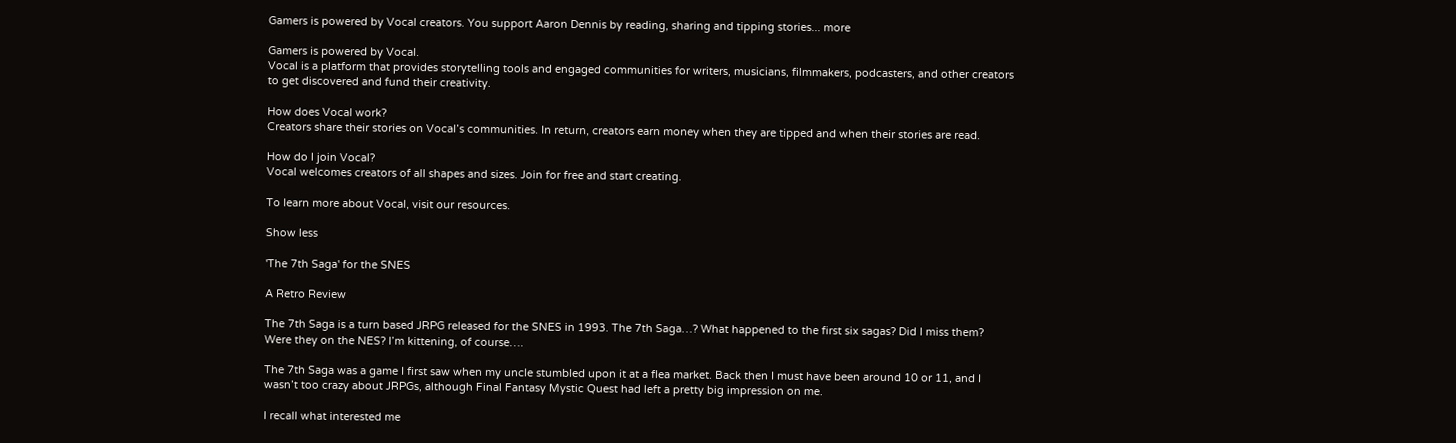Gamers is powered by Vocal creators. You support Aaron Dennis by reading, sharing and tipping stories... more

Gamers is powered by Vocal.
Vocal is a platform that provides storytelling tools and engaged communities for writers, musicians, filmmakers, podcasters, and other creators to get discovered and fund their creativity.

How does Vocal work?
Creators share their stories on Vocal’s communities. In return, creators earn money when they are tipped and when their stories are read.

How do I join Vocal?
Vocal welcomes creators of all shapes and sizes. Join for free and start creating.

To learn more about Vocal, visit our resources.

Show less

'The 7th Saga' for the SNES

A Retro Review

The 7th Saga is a turn based JRPG released for the SNES in 1993. The 7th Saga…? What happened to the first six sagas? Did I miss them? Were they on the NES? I’m kittening, of course….

The 7th Saga was a game I first saw when my uncle stumbled upon it at a flea market. Back then I must have been around 10 or 11, and I wasn’t too crazy about JRPGs, although Final Fantasy Mystic Quest had left a pretty big impression on me.

I recall what interested me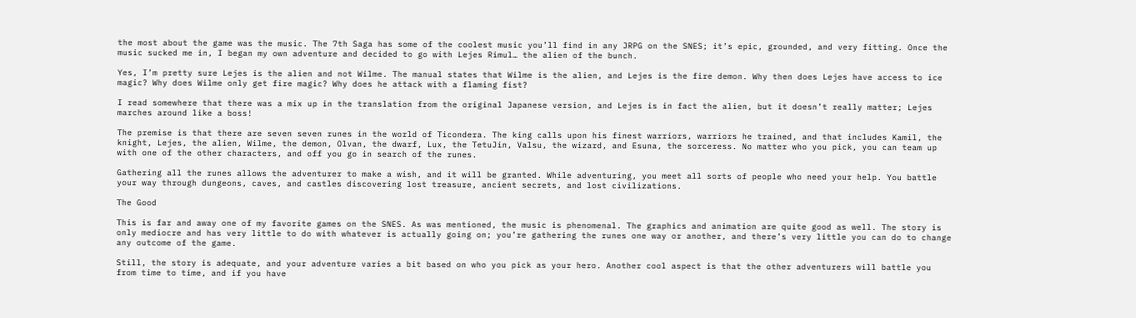the most about the game was the music. The 7th Saga has some of the coolest music you’ll find in any JRPG on the SNES; it’s epic, grounded, and very fitting. Once the music sucked me in, I began my own adventure and decided to go with Lejes Rimul… the alien of the bunch.

Yes, I’m pretty sure Lejes is the alien and not Wilme. The manual states that Wilme is the alien, and Lejes is the fire demon. Why then does Lejes have access to ice magic? Why does Wilme only get fire magic? Why does he attack with a flaming fist?

I read somewhere that there was a mix up in the translation from the original Japanese version, and Lejes is in fact the alien, but it doesn’t really matter; Lejes marches around like a boss!

The premise is that there are seven seven runes in the world of Ticondera. The king calls upon his finest warriors, warriors he trained, and that includes Kamil, the knight, Lejes, the alien, Wilme, the demon, Olvan, the dwarf, Lux, the TetuJin, Valsu, the wizard, and Esuna, the sorceress. No matter who you pick, you can team up with one of the other characters, and off you go in search of the runes.

Gathering all the runes allows the adventurer to make a wish, and it will be granted. While adventuring, you meet all sorts of people who need your help. You battle your way through dungeons, caves, and castles discovering lost treasure, ancient secrets, and lost civilizations.

The Good

This is far and away one of my favorite games on the SNES. As was mentioned, the music is phenomenal. The graphics and animation are quite good as well. The story is only mediocre and has very little to do with whatever is actually going on; you’re gathering the runes one way or another, and there’s very little you can do to change any outcome of the game.

Still, the story is adequate, and your adventure varies a bit based on who you pick as your hero. Another cool aspect is that the other adventurers will battle you from time to time, and if you have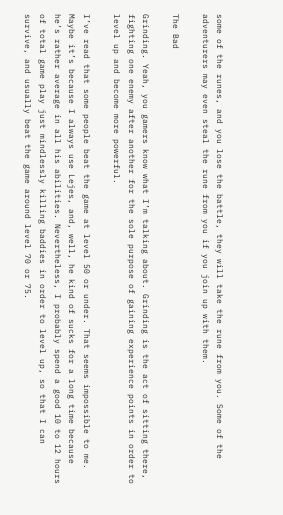some of the runes, and you lose the battle, they will take the rune from you. Some of the adventurers may even steal the rune from you if you join up with them.

The Bad

Grinding. Yeah, you gamers know what I’m talking about. Grinding is the act of sitting there, fighting one enemy after another for the sole purpose of gaining experience points in order to level up and become more powerful.

I’ve read that some people beat the game at level 50 or under. That seems impossible to me. Maybe it’s because I always use Lejes, and, well, he kind of sucks for a long time because he’s rather average in all his abilities. Nevertheless, I probably spend a good 10 to 12 hours of total game play just mindlessly killing baddies in order to level up, so that I can survive, and usually beat the game around level 70 or 75.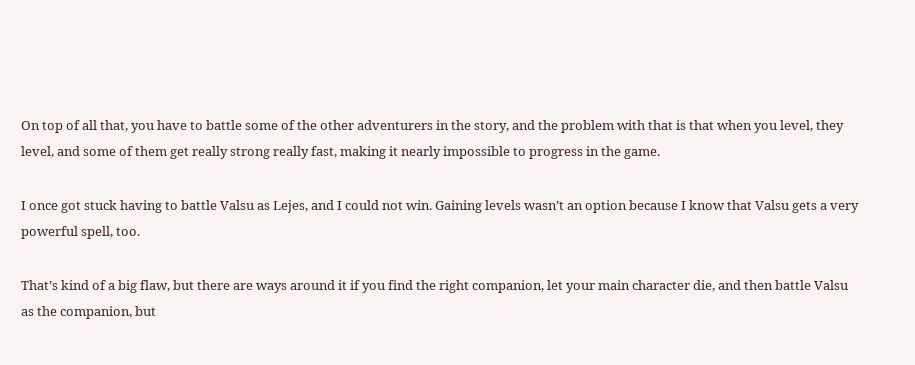On top of all that, you have to battle some of the other adventurers in the story, and the problem with that is that when you level, they level, and some of them get really strong really fast, making it nearly impossible to progress in the game.

I once got stuck having to battle Valsu as Lejes, and I could not win. Gaining levels wasn’t an option because I know that Valsu gets a very powerful spell, too.

That’s kind of a big flaw, but there are ways around it if you find the right companion, let your main character die, and then battle Valsu as the companion, but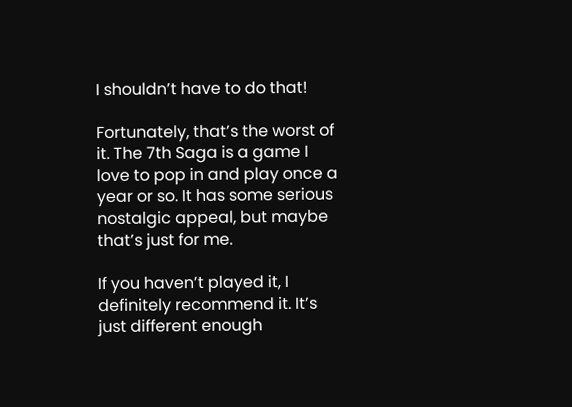I shouldn’t have to do that!

Fortunately, that’s the worst of it. The 7th Saga is a game I love to pop in and play once a year or so. It has some serious nostalgic appeal, but maybe that’s just for me.

If you haven’t played it, I definitely recommend it. It’s just different enough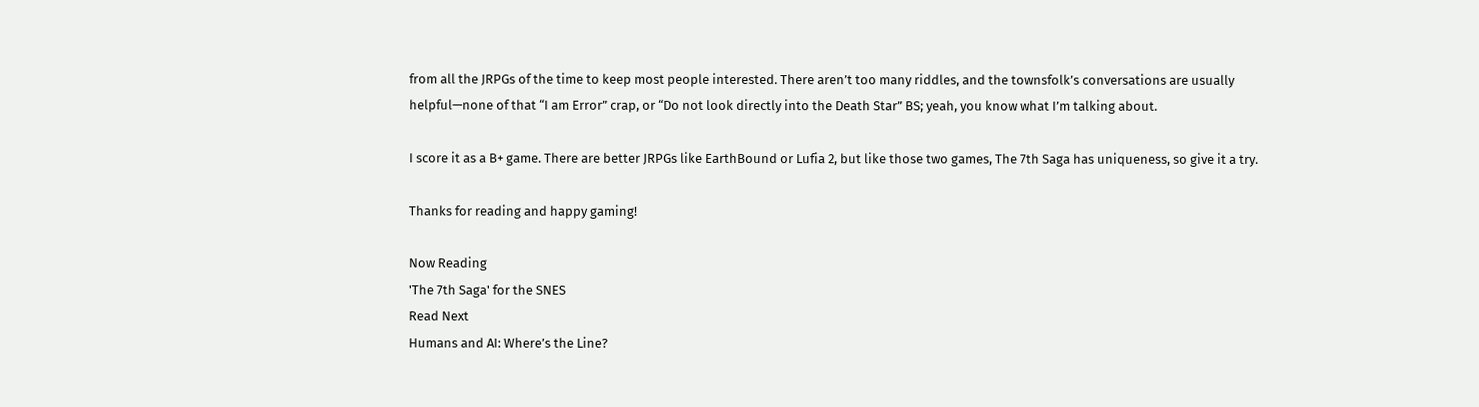from all the JRPGs of the time to keep most people interested. There aren’t too many riddles, and the townsfolk’s conversations are usually helpful—none of that “I am Error” crap, or “Do not look directly into the Death Star” BS; yeah, you know what I’m talking about.

I score it as a B+ game. There are better JRPGs like EarthBound or Lufia 2, but like those two games, The 7th Saga has uniqueness, so give it a try.

Thanks for reading and happy gaming!

Now Reading
'The 7th Saga' for the SNES
Read Next
Humans and AI: Where’s the Line?